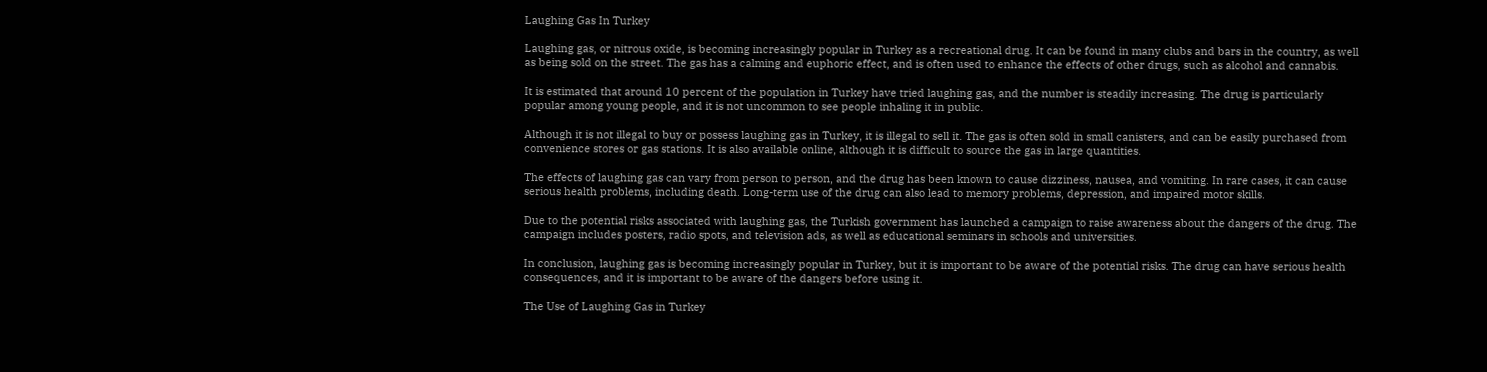Laughing Gas In Turkey

Laughing gas, or nitrous oxide, is becoming increasingly popular in Turkey as a recreational drug. It can be found in many clubs and bars in the country, as well as being sold on the street. The gas has a calming and euphoric effect, and is often used to enhance the effects of other drugs, such as alcohol and cannabis.

It is estimated that around 10 percent of the population in Turkey have tried laughing gas, and the number is steadily increasing. The drug is particularly popular among young people, and it is not uncommon to see people inhaling it in public.

Although it is not illegal to buy or possess laughing gas in Turkey, it is illegal to sell it. The gas is often sold in small canisters, and can be easily purchased from convenience stores or gas stations. It is also available online, although it is difficult to source the gas in large quantities.

The effects of laughing gas can vary from person to person, and the drug has been known to cause dizziness, nausea, and vomiting. In rare cases, it can cause serious health problems, including death. Long-term use of the drug can also lead to memory problems, depression, and impaired motor skills.

Due to the potential risks associated with laughing gas, the Turkish government has launched a campaign to raise awareness about the dangers of the drug. The campaign includes posters, radio spots, and television ads, as well as educational seminars in schools and universities.

In conclusion, laughing gas is becoming increasingly popular in Turkey, but it is important to be aware of the potential risks. The drug can have serious health consequences, and it is important to be aware of the dangers before using it.

The Use of Laughing Gas in Turkey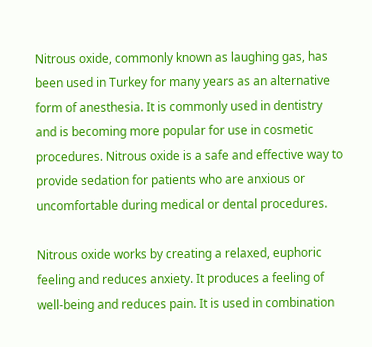Nitrous oxide, commonly known as laughing gas, has been used in Turkey for many years as an alternative form of anesthesia. It is commonly used in dentistry and is becoming more popular for use in cosmetic procedures. Nitrous oxide is a safe and effective way to provide sedation for patients who are anxious or uncomfortable during medical or dental procedures.

Nitrous oxide works by creating a relaxed, euphoric feeling and reduces anxiety. It produces a feeling of well-being and reduces pain. It is used in combination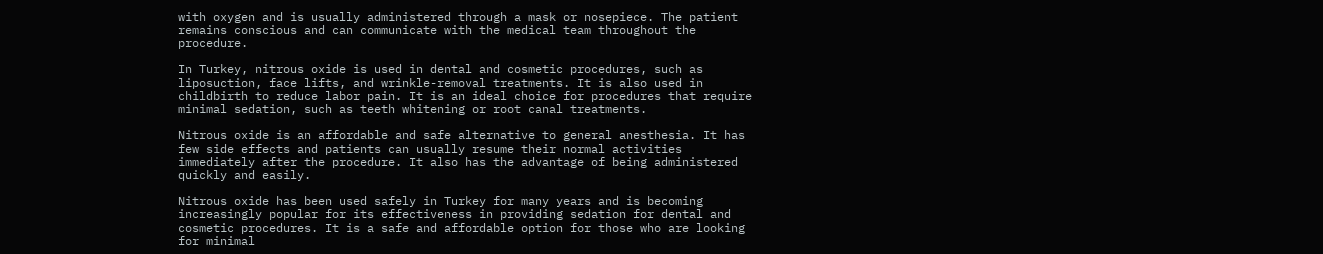with oxygen and is usually administered through a mask or nosepiece. The patient remains conscious and can communicate with the medical team throughout the procedure.

In Turkey, nitrous oxide is used in dental and cosmetic procedures, such as liposuction, face lifts, and wrinkle-removal treatments. It is also used in childbirth to reduce labor pain. It is an ideal choice for procedures that require minimal sedation, such as teeth whitening or root canal treatments.

Nitrous oxide is an affordable and safe alternative to general anesthesia. It has few side effects and patients can usually resume their normal activities immediately after the procedure. It also has the advantage of being administered quickly and easily.

Nitrous oxide has been used safely in Turkey for many years and is becoming increasingly popular for its effectiveness in providing sedation for dental and cosmetic procedures. It is a safe and affordable option for those who are looking for minimal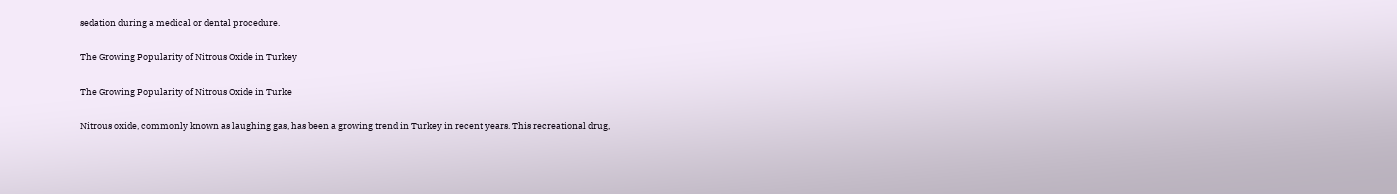sedation during a medical or dental procedure.

The Growing Popularity of Nitrous Oxide in Turkey

The Growing Popularity of Nitrous Oxide in Turke

Nitrous oxide, commonly known as laughing gas, has been a growing trend in Turkey in recent years. This recreational drug,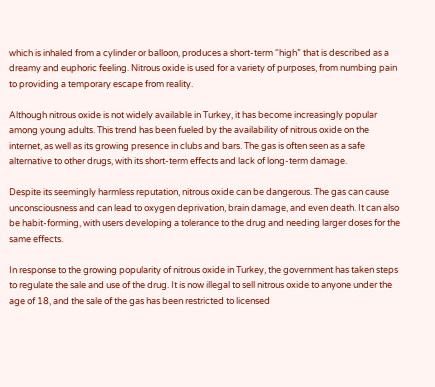which is inhaled from a cylinder or balloon, produces a short-term “high” that is described as a dreamy and euphoric feeling. Nitrous oxide is used for a variety of purposes, from numbing pain to providing a temporary escape from reality.

Although nitrous oxide is not widely available in Turkey, it has become increasingly popular among young adults. This trend has been fueled by the availability of nitrous oxide on the internet, as well as its growing presence in clubs and bars. The gas is often seen as a safe alternative to other drugs, with its short-term effects and lack of long-term damage.

Despite its seemingly harmless reputation, nitrous oxide can be dangerous. The gas can cause unconsciousness and can lead to oxygen deprivation, brain damage, and even death. It can also be habit-forming, with users developing a tolerance to the drug and needing larger doses for the same effects.

In response to the growing popularity of nitrous oxide in Turkey, the government has taken steps to regulate the sale and use of the drug. It is now illegal to sell nitrous oxide to anyone under the age of 18, and the sale of the gas has been restricted to licensed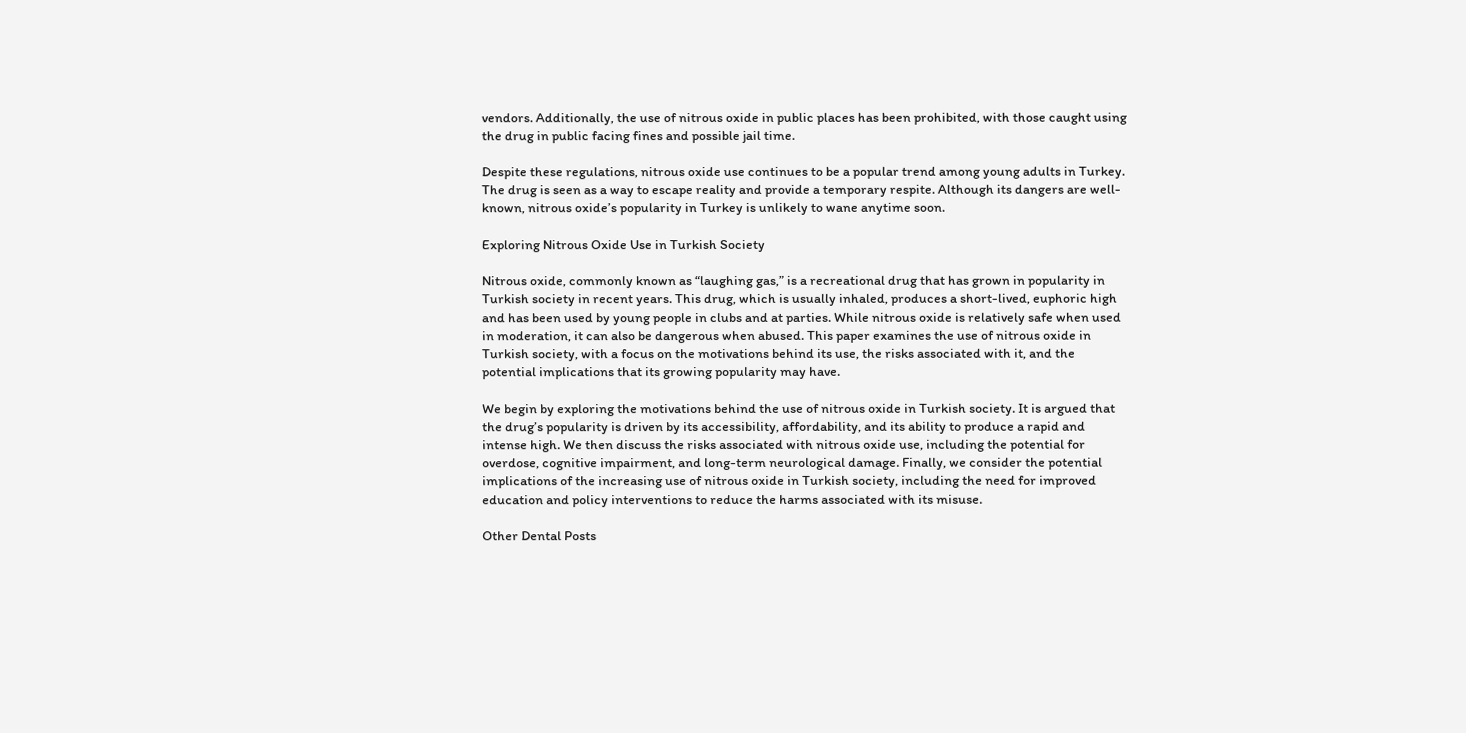vendors. Additionally, the use of nitrous oxide in public places has been prohibited, with those caught using the drug in public facing fines and possible jail time.

Despite these regulations, nitrous oxide use continues to be a popular trend among young adults in Turkey. The drug is seen as a way to escape reality and provide a temporary respite. Although its dangers are well-known, nitrous oxide’s popularity in Turkey is unlikely to wane anytime soon.

Exploring Nitrous Oxide Use in Turkish Society

Nitrous oxide, commonly known as “laughing gas,” is a recreational drug that has grown in popularity in Turkish society in recent years. This drug, which is usually inhaled, produces a short-lived, euphoric high and has been used by young people in clubs and at parties. While nitrous oxide is relatively safe when used in moderation, it can also be dangerous when abused. This paper examines the use of nitrous oxide in Turkish society, with a focus on the motivations behind its use, the risks associated with it, and the potential implications that its growing popularity may have.

We begin by exploring the motivations behind the use of nitrous oxide in Turkish society. It is argued that the drug’s popularity is driven by its accessibility, affordability, and its ability to produce a rapid and intense high. We then discuss the risks associated with nitrous oxide use, including the potential for overdose, cognitive impairment, and long-term neurological damage. Finally, we consider the potential implications of the increasing use of nitrous oxide in Turkish society, including the need for improved education and policy interventions to reduce the harms associated with its misuse.

Other Dental Posts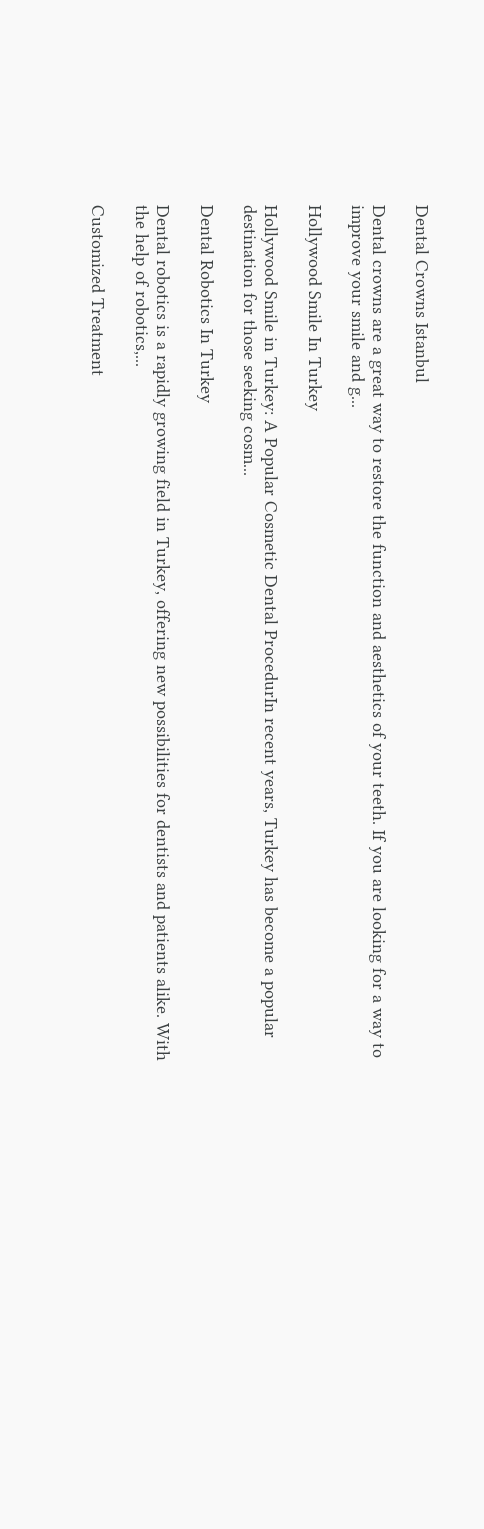Dental Crowns Istanbul

Dental crowns are a great way to restore the function and aesthetics of your teeth. If you are looking for a way to improve your smile and g...

Hollywood Smile In Turkey

Hollywood Smile in Turkey: A Popular Cosmetic Dental ProcedurIn recent years, Turkey has become a popular destination for those seeking cosm...

Dental Robotics In Turkey

Dental robotics is a rapidly growing field in Turkey, offering new possibilities for dentists and patients alike. With the help of robotics,...

Customized Treatment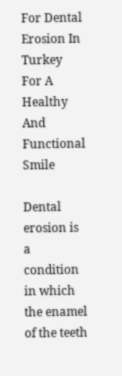For Dental Erosion In Turkey For A Healthy And Functional Smile

Dental erosion is a condition in which the enamel of the teeth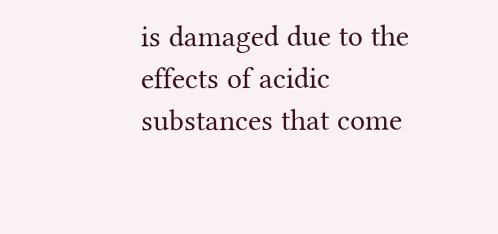is damaged due to the effects of acidic substances that come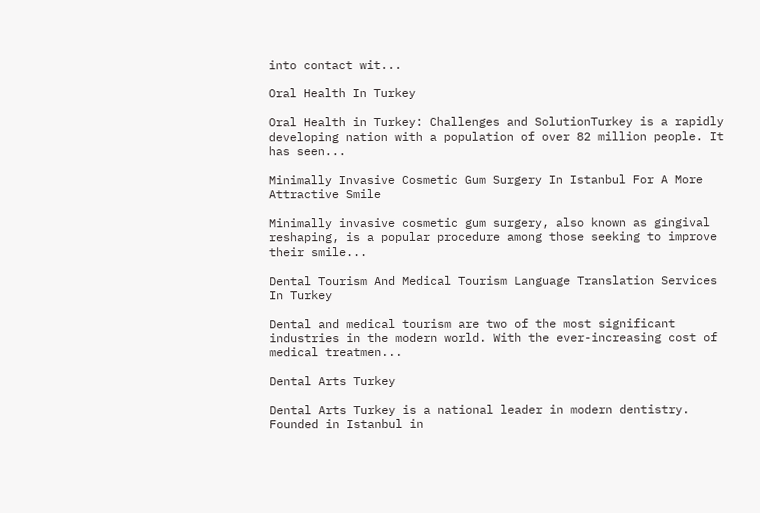into contact wit...

Oral Health In Turkey

Oral Health in Turkey: Challenges and SolutionTurkey is a rapidly developing nation with a population of over 82 million people. It has seen...

Minimally Invasive Cosmetic Gum Surgery In Istanbul For A More Attractive Smile

Minimally invasive cosmetic gum surgery, also known as gingival reshaping, is a popular procedure among those seeking to improve their smile...

Dental Tourism And Medical Tourism Language Translation Services In Turkey

Dental and medical tourism are two of the most significant industries in the modern world. With the ever-increasing cost of medical treatmen...

Dental Arts Turkey

Dental Arts Turkey is a national leader in modern dentistry. Founded in Istanbul in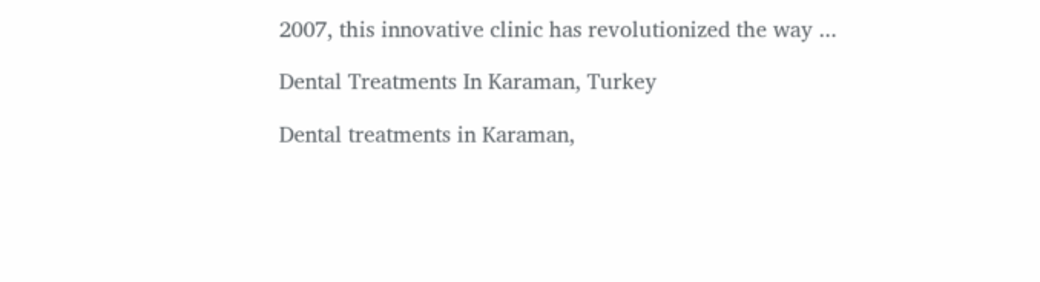2007, this innovative clinic has revolutionized the way ...

Dental Treatments In Karaman, Turkey

Dental treatments in Karaman,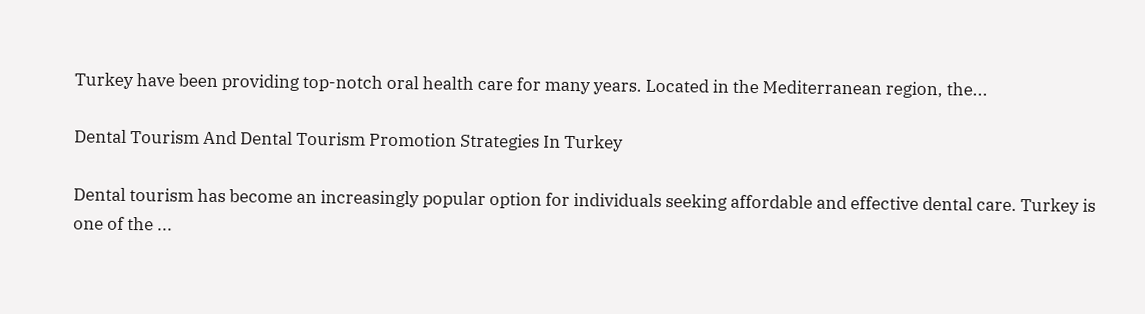Turkey have been providing top-notch oral health care for many years. Located in the Mediterranean region, the...

Dental Tourism And Dental Tourism Promotion Strategies In Turkey

Dental tourism has become an increasingly popular option for individuals seeking affordable and effective dental care. Turkey is one of the ...